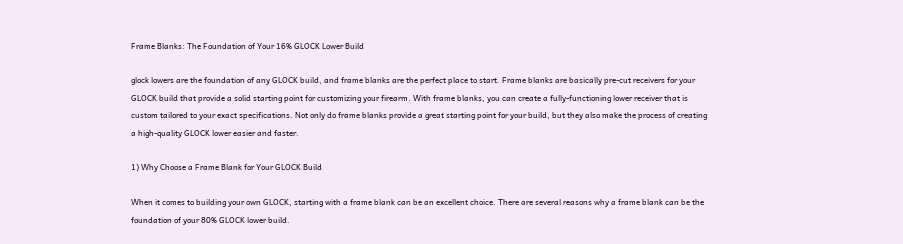Frame Blanks: The Foundation of Your 16% GLOCK Lower Build

glock lowers are the foundation of any GLOCK build, and frame blanks are the perfect place to start. Frame blanks are basically pre-cut receivers for your GLOCK build that provide a solid starting point for customizing your firearm. With frame blanks, you can create a fully-functioning lower receiver that is custom tailored to your exact specifications. Not only do frame blanks provide a great starting point for your build, but they also make the process of creating a high-quality GLOCK lower easier and faster.

1) Why Choose a Frame Blank for Your GLOCK Build

When it comes to building your own GLOCK, starting with a frame blank can be an excellent choice. There are several reasons why a frame blank can be the foundation of your 80% GLOCK lower build.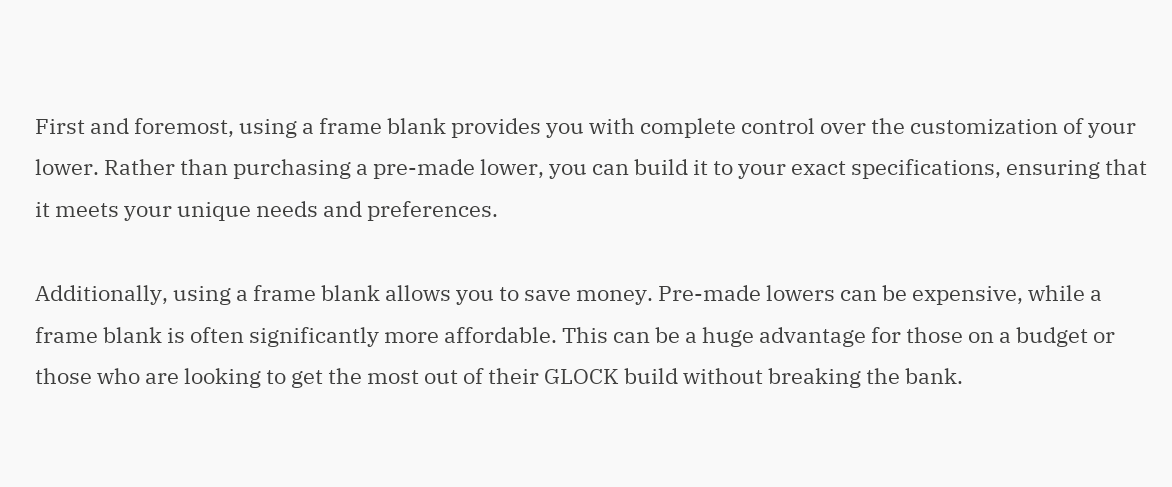First and foremost, using a frame blank provides you with complete control over the customization of your lower. Rather than purchasing a pre-made lower, you can build it to your exact specifications, ensuring that it meets your unique needs and preferences.

Additionally, using a frame blank allows you to save money. Pre-made lowers can be expensive, while a frame blank is often significantly more affordable. This can be a huge advantage for those on a budget or those who are looking to get the most out of their GLOCK build without breaking the bank.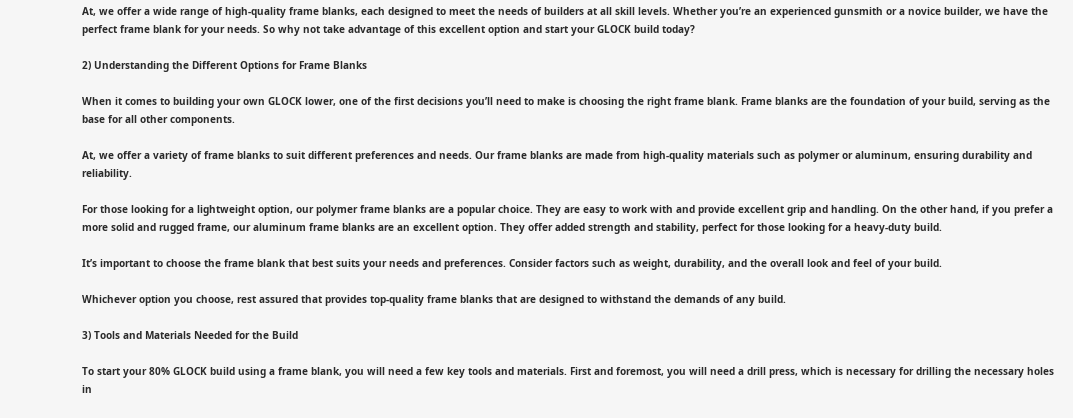At, we offer a wide range of high-quality frame blanks, each designed to meet the needs of builders at all skill levels. Whether you’re an experienced gunsmith or a novice builder, we have the perfect frame blank for your needs. So why not take advantage of this excellent option and start your GLOCK build today?

2) Understanding the Different Options for Frame Blanks

When it comes to building your own GLOCK lower, one of the first decisions you’ll need to make is choosing the right frame blank. Frame blanks are the foundation of your build, serving as the base for all other components.

At, we offer a variety of frame blanks to suit different preferences and needs. Our frame blanks are made from high-quality materials such as polymer or aluminum, ensuring durability and reliability.

For those looking for a lightweight option, our polymer frame blanks are a popular choice. They are easy to work with and provide excellent grip and handling. On the other hand, if you prefer a more solid and rugged frame, our aluminum frame blanks are an excellent option. They offer added strength and stability, perfect for those looking for a heavy-duty build.

It’s important to choose the frame blank that best suits your needs and preferences. Consider factors such as weight, durability, and the overall look and feel of your build.

Whichever option you choose, rest assured that provides top-quality frame blanks that are designed to withstand the demands of any build.

3) Tools and Materials Needed for the Build

To start your 80% GLOCK build using a frame blank, you will need a few key tools and materials. First and foremost, you will need a drill press, which is necessary for drilling the necessary holes in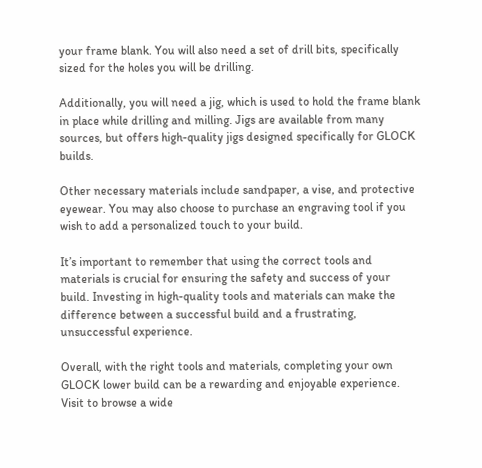your frame blank. You will also need a set of drill bits, specifically sized for the holes you will be drilling.

Additionally, you will need a jig, which is used to hold the frame blank in place while drilling and milling. Jigs are available from many sources, but offers high-quality jigs designed specifically for GLOCK builds.

Other necessary materials include sandpaper, a vise, and protective eyewear. You may also choose to purchase an engraving tool if you wish to add a personalized touch to your build.

It’s important to remember that using the correct tools and materials is crucial for ensuring the safety and success of your build. Investing in high-quality tools and materials can make the difference between a successful build and a frustrating, unsuccessful experience.

Overall, with the right tools and materials, completing your own GLOCK lower build can be a rewarding and enjoyable experience. Visit to browse a wide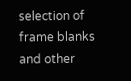selection of frame blanks and other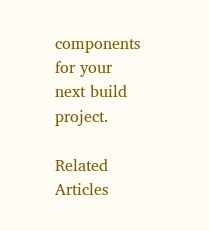components for your next build project.

Related Articles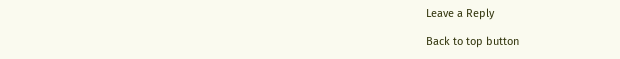Leave a Reply

Back to top button